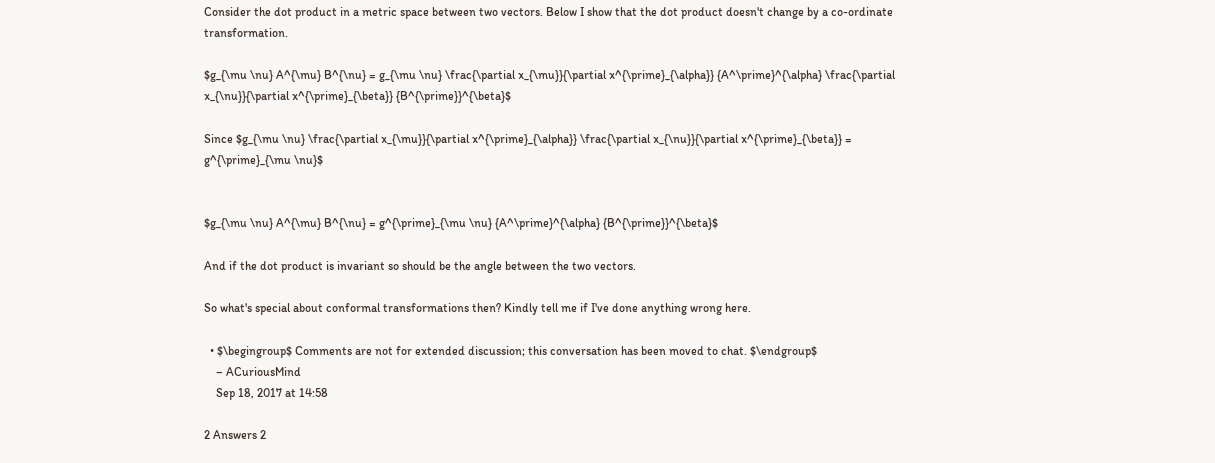Consider the dot product in a metric space between two vectors. Below I show that the dot product doesn't change by a co-ordinate transformation.

$g_{\mu \nu} A^{\mu} B^{\nu} = g_{\mu \nu} \frac{\partial x_{\mu}}{\partial x^{\prime}_{\alpha}} {A^\prime}^{\alpha} \frac{\partial x_{\nu}}{\partial x^{\prime}_{\beta}} {B^{\prime}}^{\beta}$

Since $g_{\mu \nu} \frac{\partial x_{\mu}}{\partial x^{\prime}_{\alpha}} \frac{\partial x_{\nu}}{\partial x^{\prime}_{\beta}} = g^{\prime}_{\mu \nu}$


$g_{\mu \nu} A^{\mu} B^{\nu} = g^{\prime}_{\mu \nu} {A^\prime}^{\alpha} {B^{\prime}}^{\beta}$

And if the dot product is invariant so should be the angle between the two vectors.

So what's special about conformal transformations then? Kindly tell me if I've done anything wrong here.

  • $\begingroup$ Comments are not for extended discussion; this conversation has been moved to chat. $\endgroup$
    – ACuriousMind
    Sep 18, 2017 at 14:58

2 Answers 2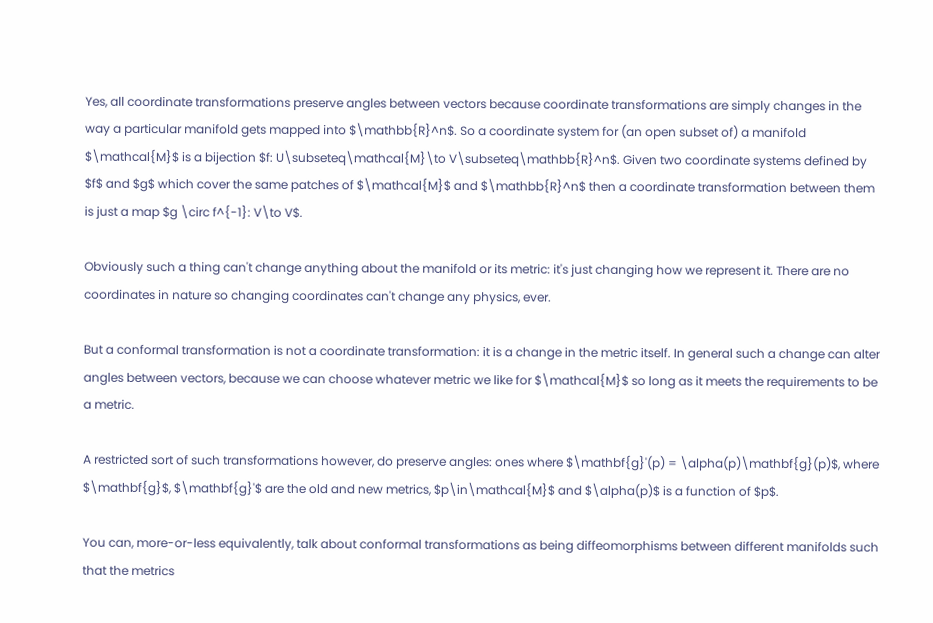Yes, all coordinate transformations preserve angles between vectors because coordinate transformations are simply changes in the way a particular manifold gets mapped into $\mathbb{R}^n$. So a coordinate system for (an open subset of) a manifold $\mathcal{M}$ is a bijection $f: U\subseteq\mathcal{M}\to V\subseteq\mathbb{R}^n$. Given two coordinate systems defined by $f$ and $g$ which cover the same patches of $\mathcal{M}$ and $\mathbb{R}^n$ then a coordinate transformation between them is just a map $g \circ f^{-1}: V\to V$.

Obviously such a thing can't change anything about the manifold or its metric: it's just changing how we represent it. There are no coordinates in nature so changing coordinates can't change any physics, ever.

But a conformal transformation is not a coordinate transformation: it is a change in the metric itself. In general such a change can alter angles between vectors, because we can choose whatever metric we like for $\mathcal{M}$ so long as it meets the requirements to be a metric.

A restricted sort of such transformations however, do preserve angles: ones where $\mathbf{g}'(p) = \alpha(p)\mathbf{g}(p)$, where $\mathbf{g}$, $\mathbf{g}'$ are the old and new metrics, $p\in\mathcal{M}$ and $\alpha(p)$ is a function of $p$.

You can, more-or-less equivalently, talk about conformal transformations as being diffeomorphisms between different manifolds such that the metrics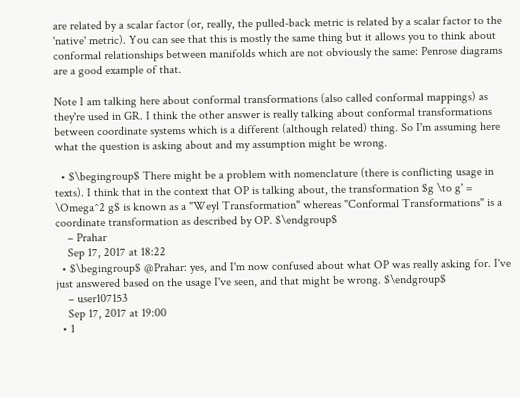are related by a scalar factor (or, really, the pulled-back metric is related by a scalar factor to the 'native' metric). You can see that this is mostly the same thing but it allows you to think about conformal relationships between manifolds which are not obviously the same: Penrose diagrams are a good example of that.

Note I am talking here about conformal transformations (also called conformal mappings) as they're used in GR. I think the other answer is really talking about conformal transformations between coordinate systems which is a different (although related) thing. So I'm assuming here what the question is asking about and my assumption might be wrong.

  • $\begingroup$ There might be a problem with nomenclature (there is conflicting usage in texts). I think that in the context that OP is talking about, the transformation $g \to g' = \Omega^2 g$ is known as a "Weyl Transformation" whereas "Conformal Transformations" is a coordinate transformation as described by OP. $\endgroup$
    – Prahar
    Sep 17, 2017 at 18:22
  • $\begingroup$ @Prahar: yes, and I'm now confused about what OP was really asking for. I've just answered based on the usage I've seen, and that might be wrong. $\endgroup$
    – user107153
    Sep 17, 2017 at 19:00
  • 1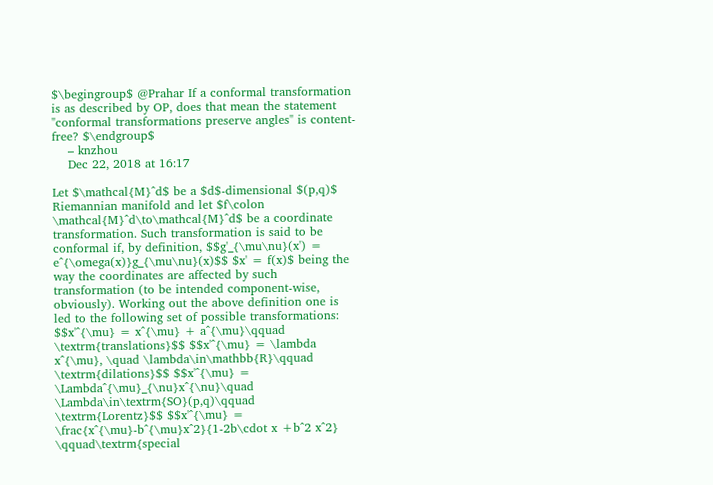$\begingroup$ @Prahar If a conformal transformation is as described by OP, does that mean the statement "conformal transformations preserve angles" is content-free? $\endgroup$
    – knzhou
    Dec 22, 2018 at 16:17

Let $\mathcal{M}^d$ be a $d$-dimensional $(p,q)$ Riemannian manifold and let $f\colon \mathcal{M}^d\to\mathcal{M}^d$ be a coordinate transformation. Such transformation is said to be conformal if, by definition, $$g'_{\mu\nu}(x') = e^{\omega(x)}g_{\mu\nu}(x)$$ $x' = f(x)$ being the way the coordinates are affected by such transformation (to be intended component-wise, obviously). Working out the above definition one is led to the following set of possible transformations: $$x'^{\mu} = x^{\mu} + a^{\mu}\qquad \textrm{translations}$$ $$x'^{\mu} = \lambda x^{\mu}, \quad \lambda\in\mathbb{R}\qquad \textrm{dilations}$$ $$x'^{\mu} = \Lambda^{\mu}_{\nu}x^{\nu}\quad \Lambda\in\textrm{SO}(p,q)\qquad \textrm{Lorentz}$$ $$x'^{\mu} = \frac{x^{\mu}-b^{\mu}x^2}{1-2b\cdot x +b^2 x^2} \qquad\textrm{special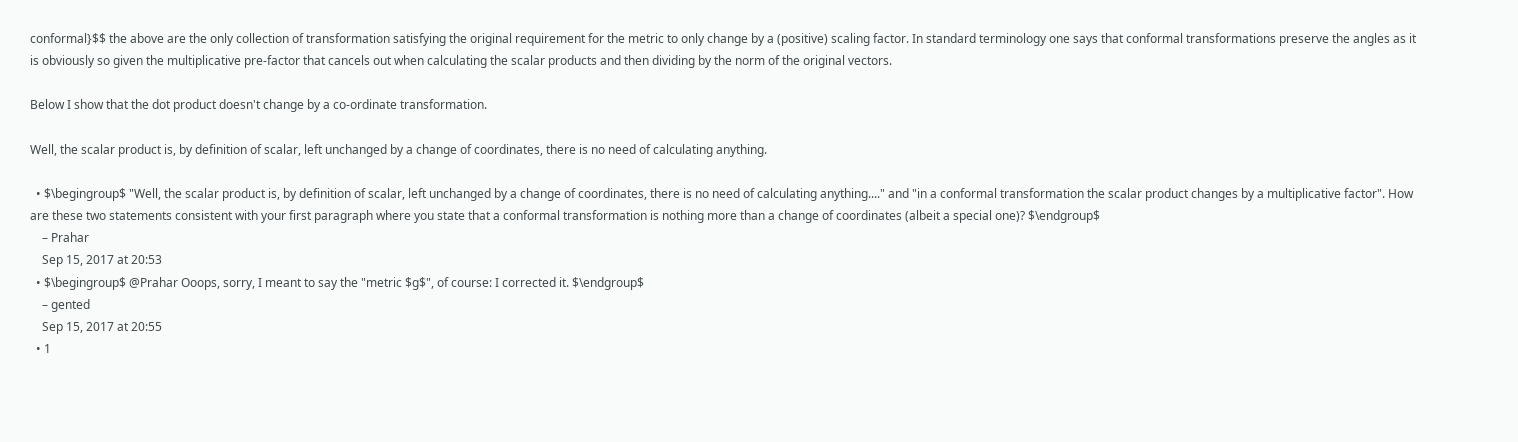conformal}$$ the above are the only collection of transformation satisfying the original requirement for the metric to only change by a (positive) scaling factor. In standard terminology one says that conformal transformations preserve the angles as it is obviously so given the multiplicative pre-factor that cancels out when calculating the scalar products and then dividing by the norm of the original vectors.

Below I show that the dot product doesn't change by a co-ordinate transformation.

Well, the scalar product is, by definition of scalar, left unchanged by a change of coordinates, there is no need of calculating anything.

  • $\begingroup$ "Well, the scalar product is, by definition of scalar, left unchanged by a change of coordinates, there is no need of calculating anything...." and "in a conformal transformation the scalar product changes by a multiplicative factor". How are these two statements consistent with your first paragraph where you state that a conformal transformation is nothing more than a change of coordinates (albeit a special one)? $\endgroup$
    – Prahar
    Sep 15, 2017 at 20:53
  • $\begingroup$ @Prahar Ooops, sorry, I meant to say the "metric $g$", of course: I corrected it. $\endgroup$
    – gented
    Sep 15, 2017 at 20:55
  • 1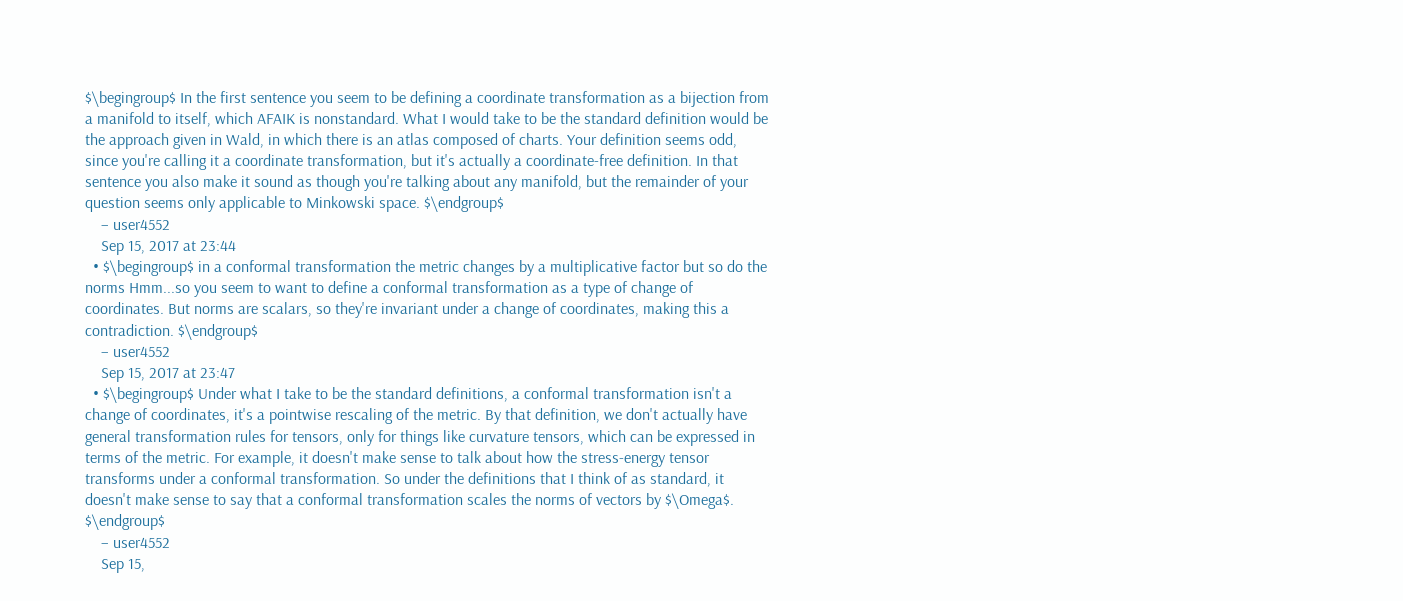$\begingroup$ In the first sentence you seem to be defining a coordinate transformation as a bijection from a manifold to itself, which AFAIK is nonstandard. What I would take to be the standard definition would be the approach given in Wald, in which there is an atlas composed of charts. Your definition seems odd, since you're calling it a coordinate transformation, but it's actually a coordinate-free definition. In that sentence you also make it sound as though you're talking about any manifold, but the remainder of your question seems only applicable to Minkowski space. $\endgroup$
    – user4552
    Sep 15, 2017 at 23:44
  • $\begingroup$ in a conformal transformation the metric changes by a multiplicative factor but so do the norms Hmm...so you seem to want to define a conformal transformation as a type of change of coordinates. But norms are scalars, so they're invariant under a change of coordinates, making this a contradiction. $\endgroup$
    – user4552
    Sep 15, 2017 at 23:47
  • $\begingroup$ Under what I take to be the standard definitions, a conformal transformation isn't a change of coordinates, it's a pointwise rescaling of the metric. By that definition, we don't actually have general transformation rules for tensors, only for things like curvature tensors, which can be expressed in terms of the metric. For example, it doesn't make sense to talk about how the stress-energy tensor transforms under a conformal transformation. So under the definitions that I think of as standard, it doesn't make sense to say that a conformal transformation scales the norms of vectors by $\Omega$. $\endgroup$
    – user4552
    Sep 15,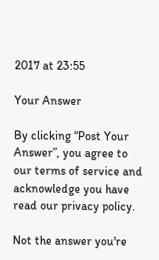2017 at 23:55

Your Answer

By clicking “Post Your Answer”, you agree to our terms of service and acknowledge you have read our privacy policy.

Not the answer you're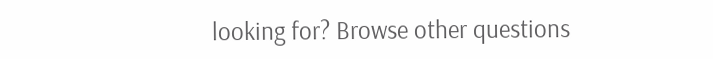looking for? Browse other questions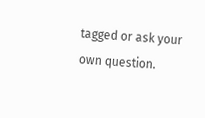tagged or ask your own question.